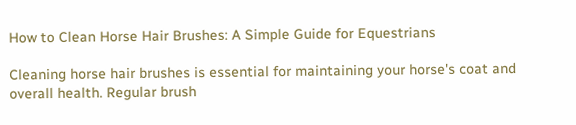How to Clean Horse Hair Brushes: A Simple Guide for Equestrians

Cleaning horse hair brushes is essential for maintaining your horse's coat and overall health. Regular brush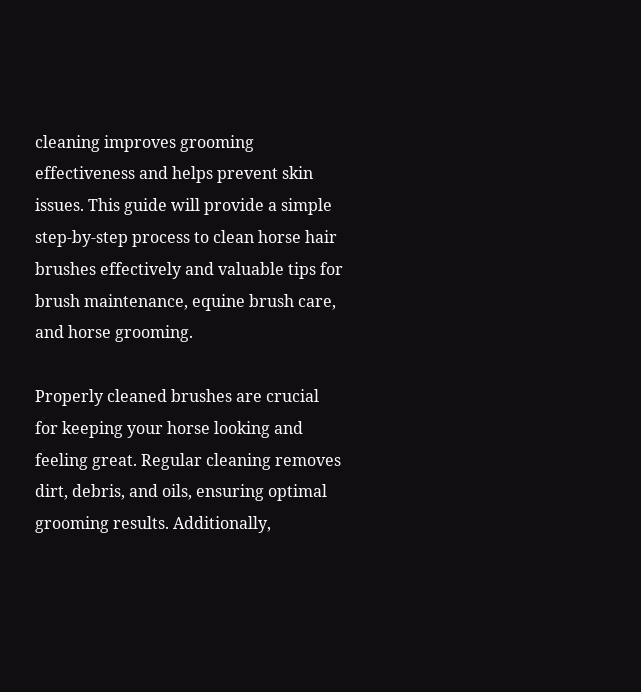cleaning improves grooming effectiveness and helps prevent skin issues. This guide will provide a simple step-by-step process to clean horse hair brushes effectively and valuable tips for brush maintenance, equine brush care, and horse grooming.

Properly cleaned brushes are crucial for keeping your horse looking and feeling great. Regular cleaning removes dirt, debris, and oils, ensuring optimal grooming results. Additionally,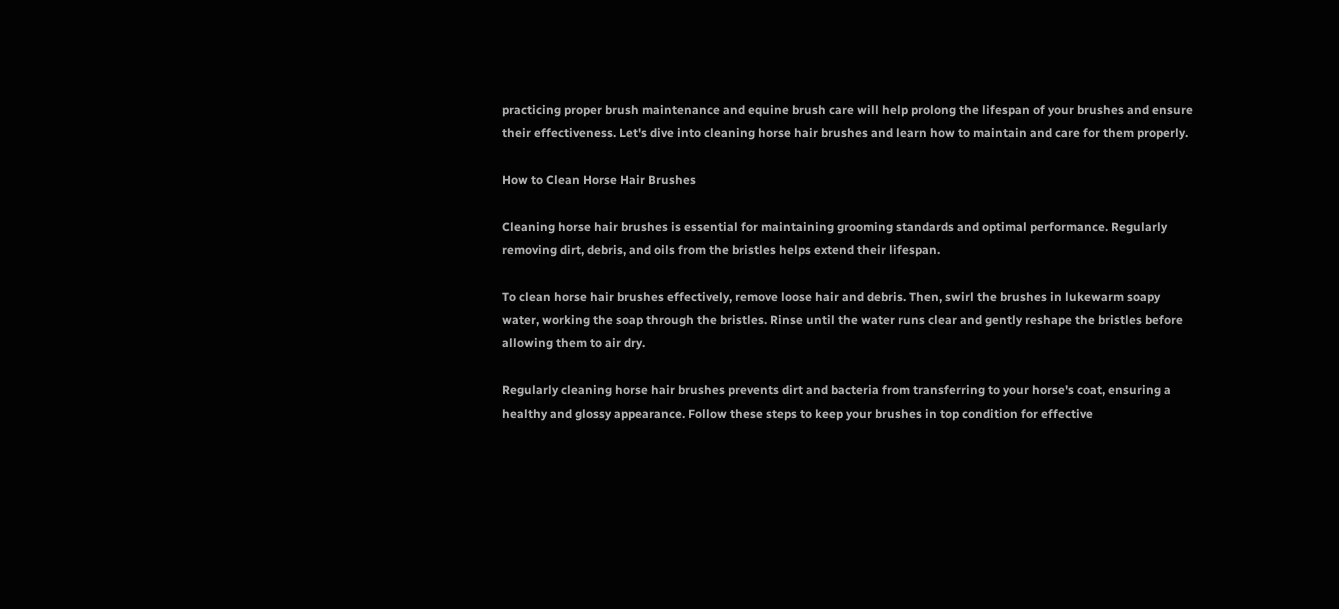practicing proper brush maintenance and equine brush care will help prolong the lifespan of your brushes and ensure their effectiveness. Let's dive into cleaning horse hair brushes and learn how to maintain and care for them properly.

How to Clean Horse Hair Brushes

Cleaning horse hair brushes is essential for maintaining grooming standards and optimal performance. Regularly removing dirt, debris, and oils from the bristles helps extend their lifespan.

To clean horse hair brushes effectively, remove loose hair and debris. Then, swirl the brushes in lukewarm soapy water, working the soap through the bristles. Rinse until the water runs clear and gently reshape the bristles before allowing them to air dry.

Regularly cleaning horse hair brushes prevents dirt and bacteria from transferring to your horse's coat, ensuring a healthy and glossy appearance. Follow these steps to keep your brushes in top condition for effective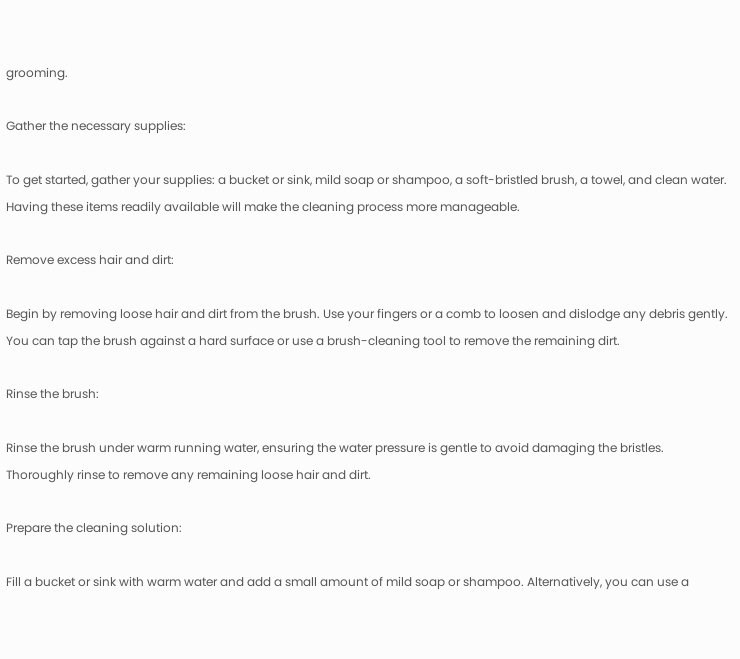grooming.

Gather the necessary supplies:

To get started, gather your supplies: a bucket or sink, mild soap or shampoo, a soft-bristled brush, a towel, and clean water. Having these items readily available will make the cleaning process more manageable.

Remove excess hair and dirt:

Begin by removing loose hair and dirt from the brush. Use your fingers or a comb to loosen and dislodge any debris gently. You can tap the brush against a hard surface or use a brush-cleaning tool to remove the remaining dirt.

Rinse the brush:

Rinse the brush under warm running water, ensuring the water pressure is gentle to avoid damaging the bristles. Thoroughly rinse to remove any remaining loose hair and dirt.

Prepare the cleaning solution:

Fill a bucket or sink with warm water and add a small amount of mild soap or shampoo. Alternatively, you can use a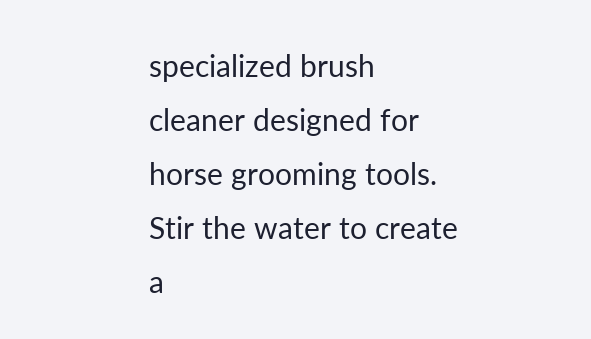specialized brush cleaner designed for horse grooming tools. Stir the water to create a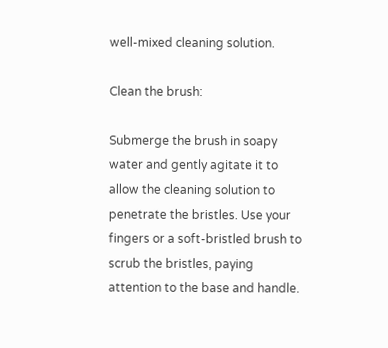well-mixed cleaning solution.

Clean the brush:

Submerge the brush in soapy water and gently agitate it to allow the cleaning solution to penetrate the bristles. Use your fingers or a soft-bristled brush to scrub the bristles, paying attention to the base and handle.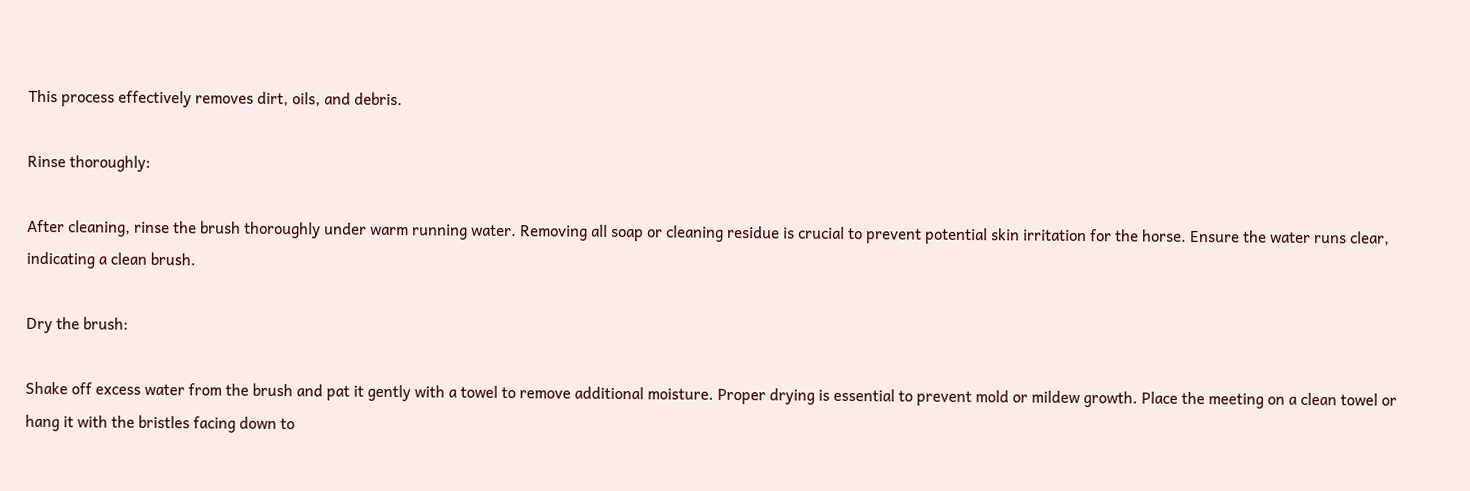This process effectively removes dirt, oils, and debris.

Rinse thoroughly:

After cleaning, rinse the brush thoroughly under warm running water. Removing all soap or cleaning residue is crucial to prevent potential skin irritation for the horse. Ensure the water runs clear, indicating a clean brush.

Dry the brush:

Shake off excess water from the brush and pat it gently with a towel to remove additional moisture. Proper drying is essential to prevent mold or mildew growth. Place the meeting on a clean towel or hang it with the bristles facing down to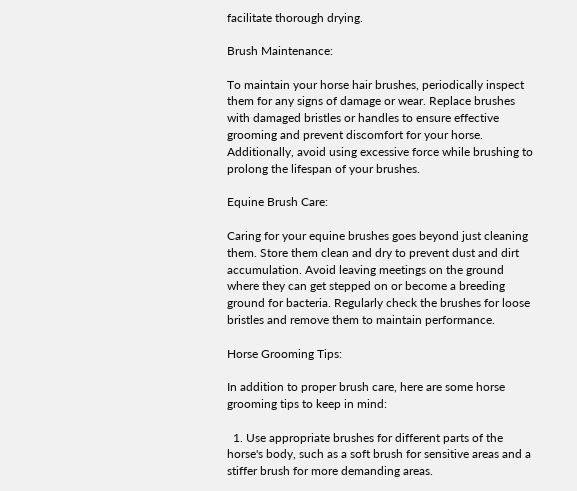facilitate thorough drying.

Brush Maintenance:

To maintain your horse hair brushes, periodically inspect them for any signs of damage or wear. Replace brushes with damaged bristles or handles to ensure effective grooming and prevent discomfort for your horse. Additionally, avoid using excessive force while brushing to prolong the lifespan of your brushes.

Equine Brush Care:

Caring for your equine brushes goes beyond just cleaning them. Store them clean and dry to prevent dust and dirt accumulation. Avoid leaving meetings on the ground where they can get stepped on or become a breeding ground for bacteria. Regularly check the brushes for loose bristles and remove them to maintain performance.

Horse Grooming Tips:

In addition to proper brush care, here are some horse grooming tips to keep in mind:

  1. Use appropriate brushes for different parts of the horse's body, such as a soft brush for sensitive areas and a stiffer brush for more demanding areas.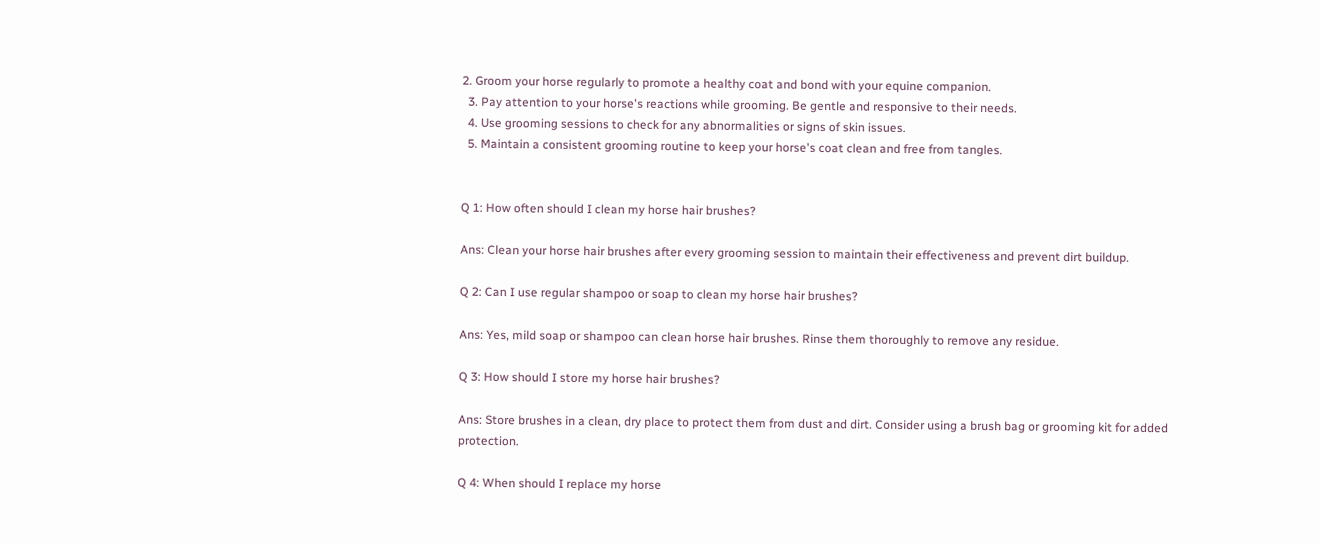2. Groom your horse regularly to promote a healthy coat and bond with your equine companion.
  3. Pay attention to your horse's reactions while grooming. Be gentle and responsive to their needs.
  4. Use grooming sessions to check for any abnormalities or signs of skin issues.
  5. Maintain a consistent grooming routine to keep your horse's coat clean and free from tangles.


Q 1: How often should I clean my horse hair brushes?

Ans: Clean your horse hair brushes after every grooming session to maintain their effectiveness and prevent dirt buildup.

Q 2: Can I use regular shampoo or soap to clean my horse hair brushes?

Ans: Yes, mild soap or shampoo can clean horse hair brushes. Rinse them thoroughly to remove any residue.

Q 3: How should I store my horse hair brushes?

Ans: Store brushes in a clean, dry place to protect them from dust and dirt. Consider using a brush bag or grooming kit for added protection.

Q 4: When should I replace my horse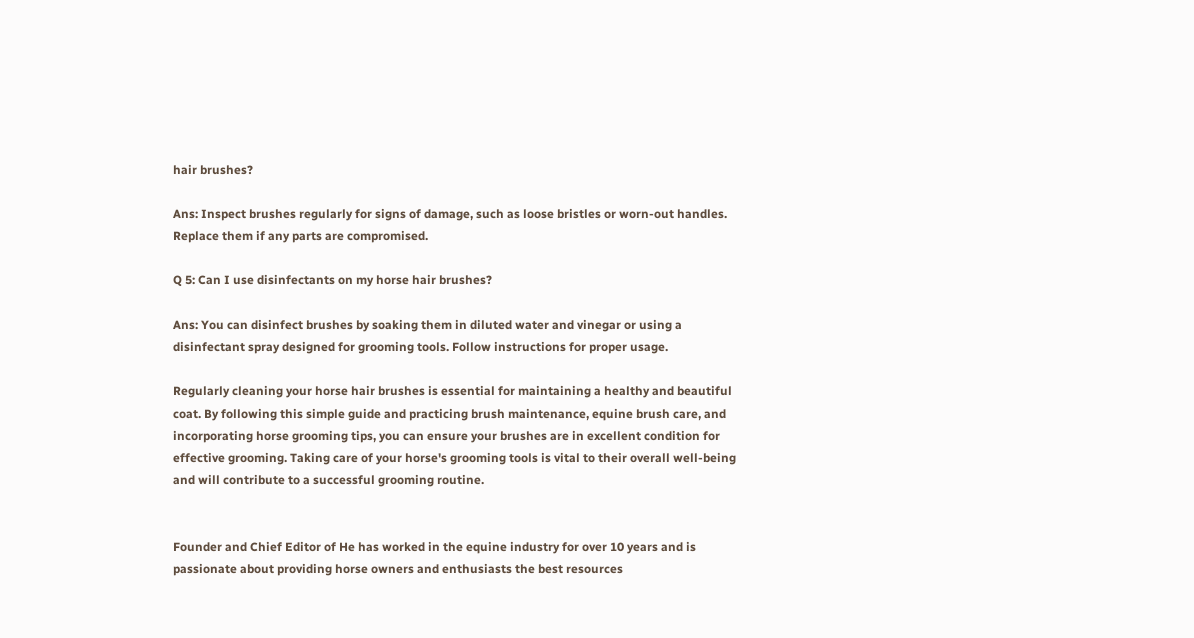hair brushes?

Ans: Inspect brushes regularly for signs of damage, such as loose bristles or worn-out handles. Replace them if any parts are compromised.

Q 5: Can I use disinfectants on my horse hair brushes?

Ans: You can disinfect brushes by soaking them in diluted water and vinegar or using a disinfectant spray designed for grooming tools. Follow instructions for proper usage.

Regularly cleaning your horse hair brushes is essential for maintaining a healthy and beautiful coat. By following this simple guide and practicing brush maintenance, equine brush care, and incorporating horse grooming tips, you can ensure your brushes are in excellent condition for effective grooming. Taking care of your horse's grooming tools is vital to their overall well-being and will contribute to a successful grooming routine.


Founder and Chief Editor of He has worked in the equine industry for over 10 years and is passionate about providing horse owners and enthusiasts the best resources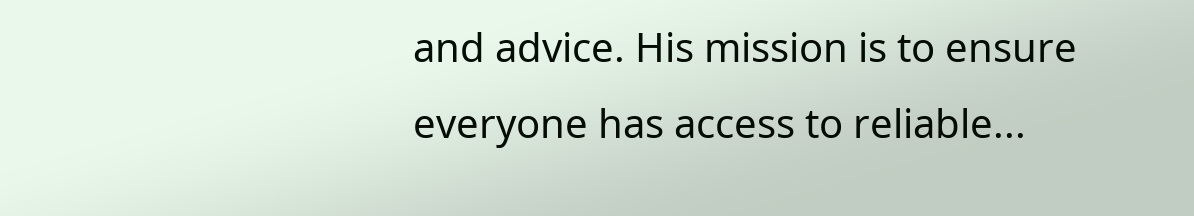and advice. His mission is to ensure everyone has access to reliable...